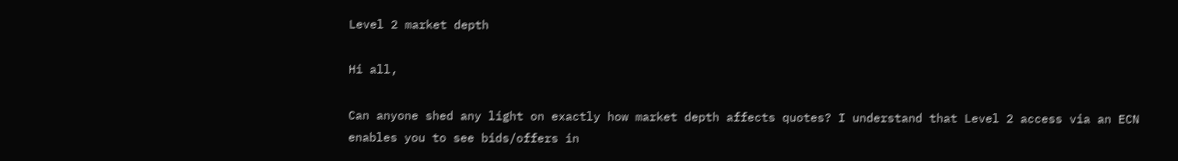Level 2 market depth

Hi all,

Can anyone shed any light on exactly how market depth affects quotes? I understand that Level 2 access via an ECN enables you to see bids/offers in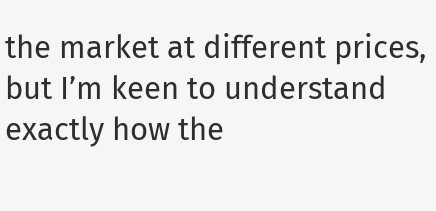the market at different prices, but I’m keen to understand exactly how the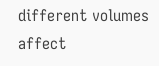different volumes affect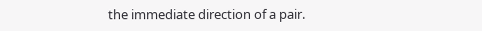the immediate direction of a pair.